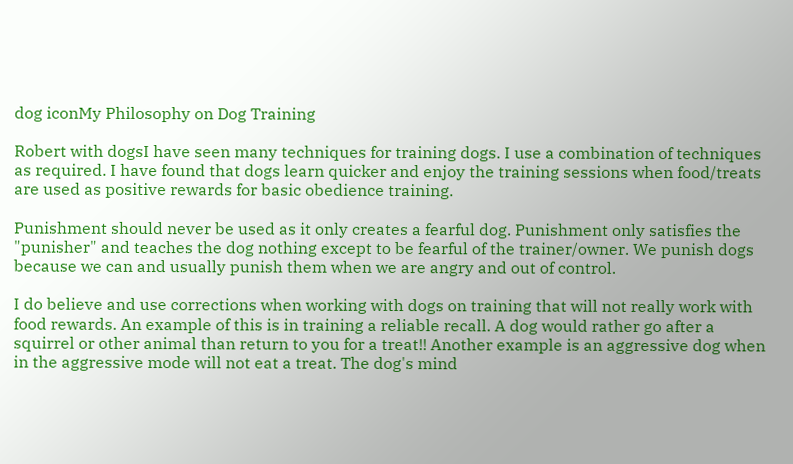dog iconMy Philosophy on Dog Training

Robert with dogsI have seen many techniques for training dogs. I use a combination of techniques as required. I have found that dogs learn quicker and enjoy the training sessions when food/treats are used as positive rewards for basic obedience training.

Punishment should never be used as it only creates a fearful dog. Punishment only satisfies the "punisher" and teaches the dog nothing except to be fearful of the trainer/owner. We punish dogs because we can and usually punish them when we are angry and out of control.

I do believe and use corrections when working with dogs on training that will not really work with food rewards. An example of this is in training a reliable recall. A dog would rather go after a squirrel or other animal than return to you for a treat!! Another example is an aggressive dog when in the aggressive mode will not eat a treat. The dog's mind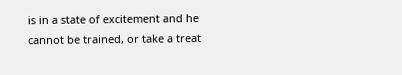is in a state of excitement and he cannot be trained, or take a treat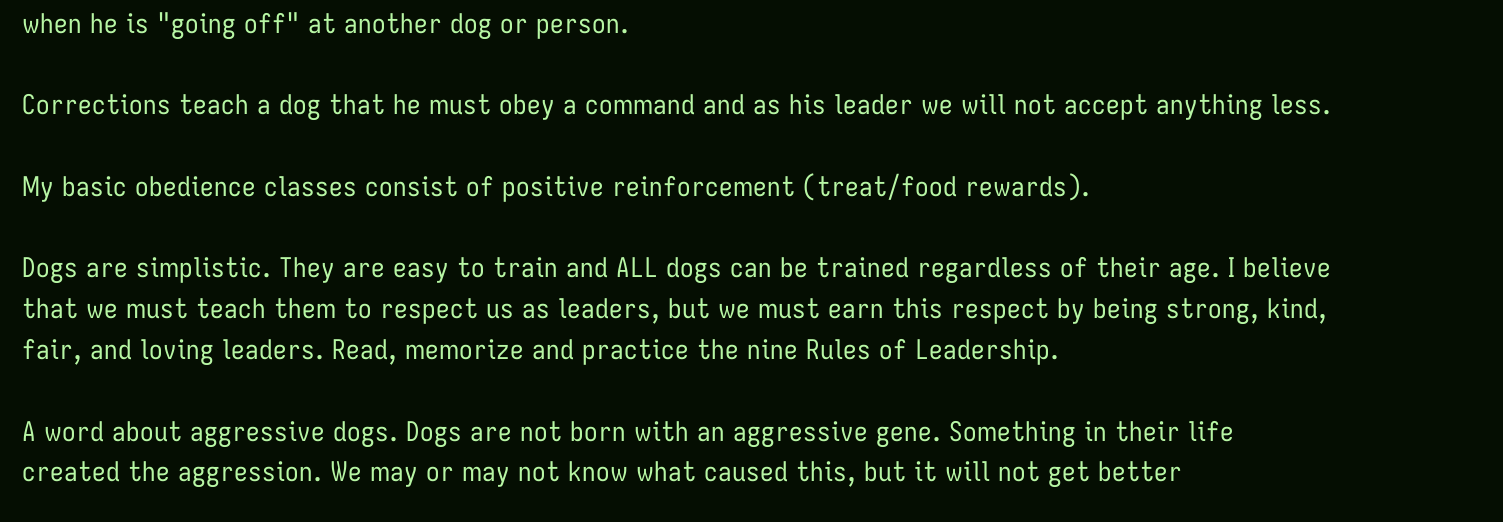when he is "going off" at another dog or person.

Corrections teach a dog that he must obey a command and as his leader we will not accept anything less.

My basic obedience classes consist of positive reinforcement (treat/food rewards).

Dogs are simplistic. They are easy to train and ALL dogs can be trained regardless of their age. I believe that we must teach them to respect us as leaders, but we must earn this respect by being strong, kind, fair, and loving leaders. Read, memorize and practice the nine Rules of Leadership.

A word about aggressive dogs. Dogs are not born with an aggressive gene. Something in their life created the aggression. We may or may not know what caused this, but it will not get better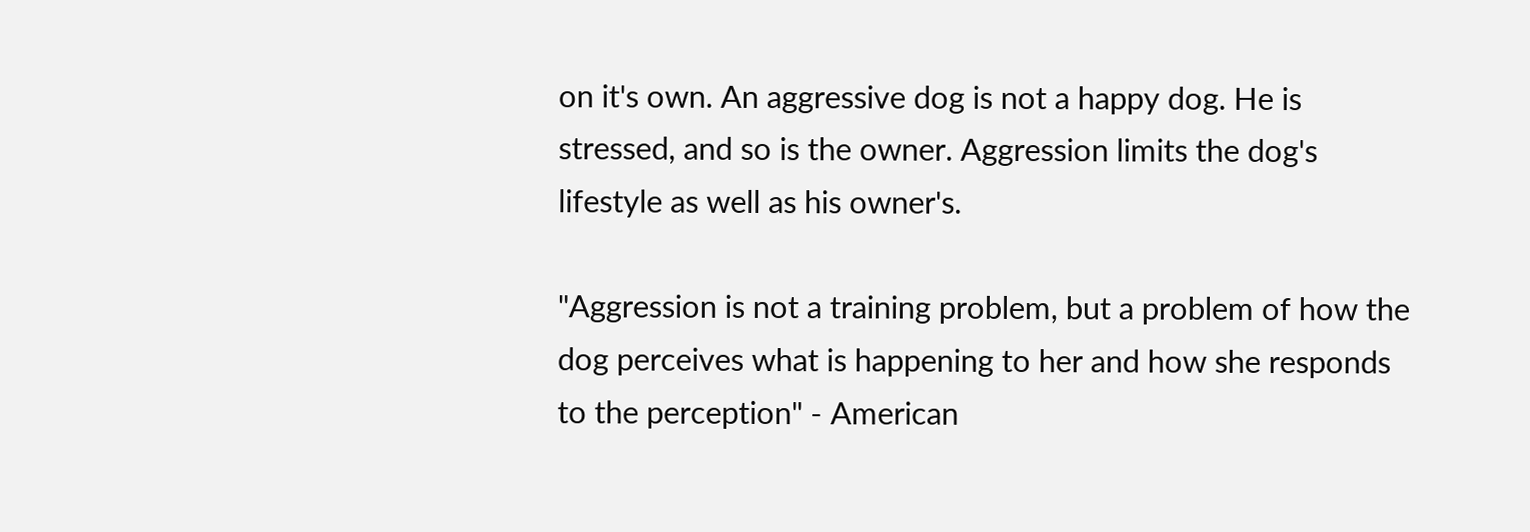on it's own. An aggressive dog is not a happy dog. He is stressed, and so is the owner. Aggression limits the dog's lifestyle as well as his owner's.

"Aggression is not a training problem, but a problem of how the dog perceives what is happening to her and how she responds to the perception" - American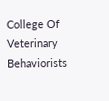College Of Veterinary Behaviorists